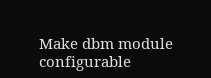Make dbm module configurable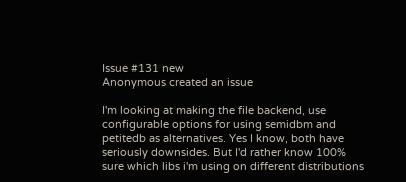Issue #131 new
Anonymous created an issue

I'm looking at making the file backend, use configurable options for using semidbm and petitedb as alternatives. Yes I know, both have seriously downsides. But I'd rather know 100% sure which libs i'm using on different distributions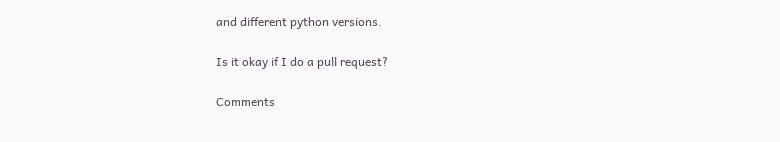and different python versions.

Is it okay if I do a pull request?

Comments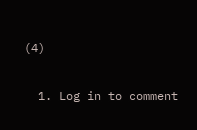(4)

  1. Log in to comment